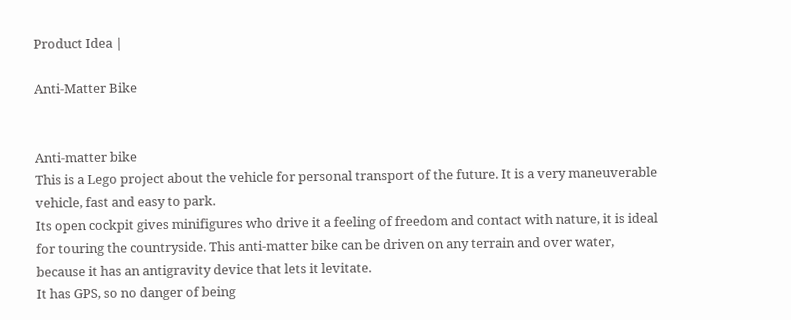Product Idea |

Anti-Matter Bike


Anti-matter bike
This is a Lego project about the vehicle for personal transport of the future. It is a very maneuverable vehicle, fast and easy to park.
Its open cockpit gives minifigures who drive it a feeling of freedom and contact with nature, it is ideal for touring the countryside. This anti-matter bike can be driven on any terrain and over water, because it has an antigravity device that lets it levitate.
It has GPS, so no danger of being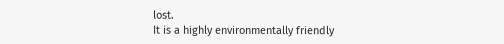lost.
It is a highly environmentally friendly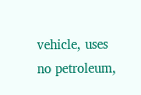vehicle, uses no petroleum,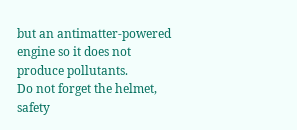but an antimatter-powered engine so it does not produce pollutants.
Do not forget the helmet, safety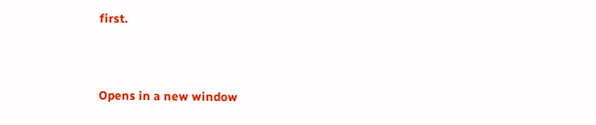first.


Opens in a new window